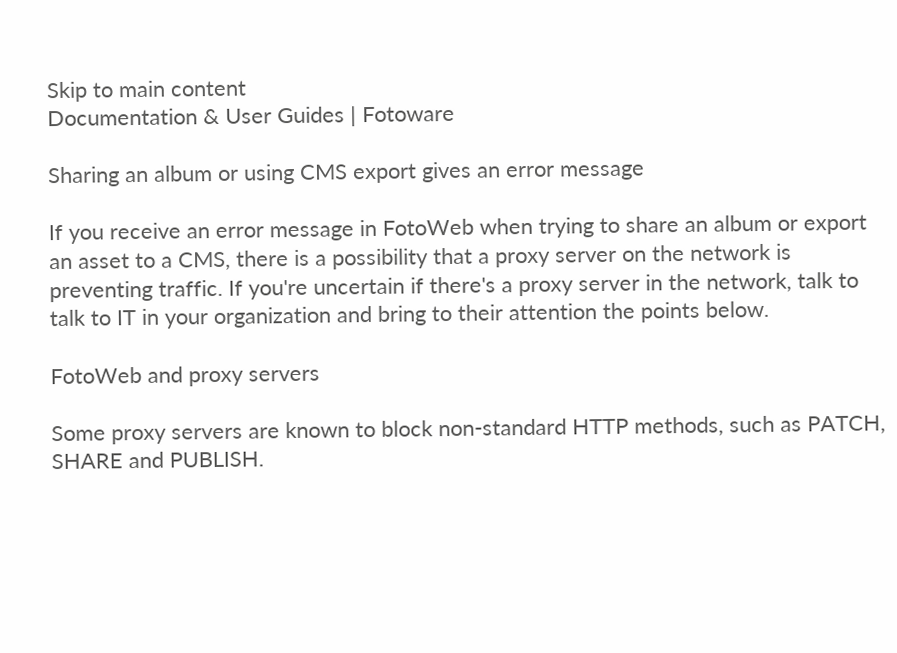Skip to main content
Documentation & User Guides | Fotoware

Sharing an album or using CMS export gives an error message

If you receive an error message in FotoWeb when trying to share an album or export an asset to a CMS, there is a possibility that a proxy server on the network is preventing traffic. If you're uncertain if there's a proxy server in the network, talk to talk to IT in your organization and bring to their attention the points below.

FotoWeb and proxy servers

Some proxy servers are known to block non-standard HTTP methods, such as PATCH, SHARE and PUBLISH.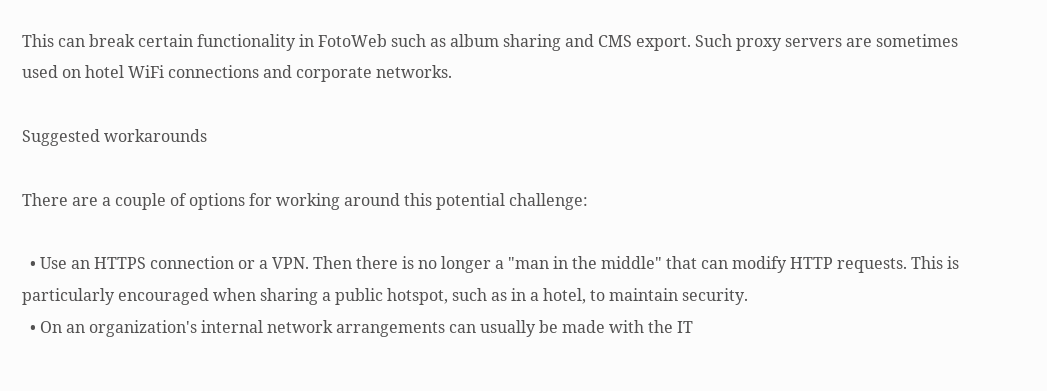This can break certain functionality in FotoWeb such as album sharing and CMS export. Such proxy servers are sometimes used on hotel WiFi connections and corporate networks.

Suggested workarounds

There are a couple of options for working around this potential challenge:

  • Use an HTTPS connection or a VPN. Then there is no longer a "man in the middle" that can modify HTTP requests. This is particularly encouraged when sharing a public hotspot, such as in a hotel, to maintain security.
  • On an organization's internal network arrangements can usually be made with the IT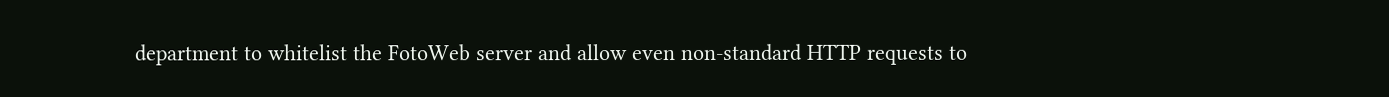department to whitelist the FotoWeb server and allow even non-standard HTTP requests to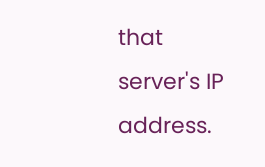that server's IP address.